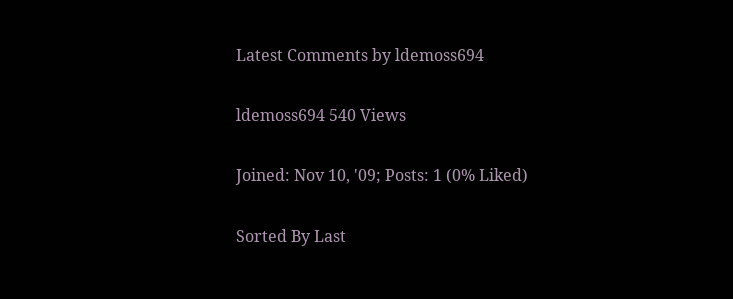Latest Comments by ldemoss694

ldemoss694 540 Views

Joined: Nov 10, '09; Posts: 1 (0% Liked)

Sorted By Last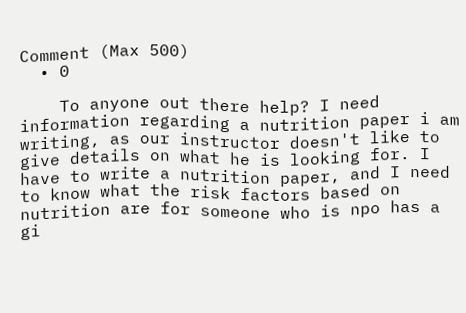Comment (Max 500)
  • 0

    To anyone out there help? I need information regarding a nutrition paper i am writing, as our instructor doesn't like to give details on what he is looking for. I have to write a nutrition paper, and I need to know what the risk factors based on nutrition are for someone who is npo has a gi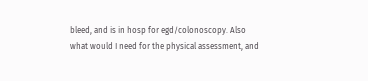bleed, and is in hosp for egd/colonoscopy. Also what would I need for the physical assessment, and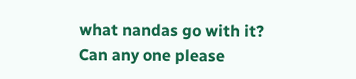what nandas go with it? Can any one please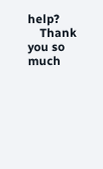help?
    Thank you so much